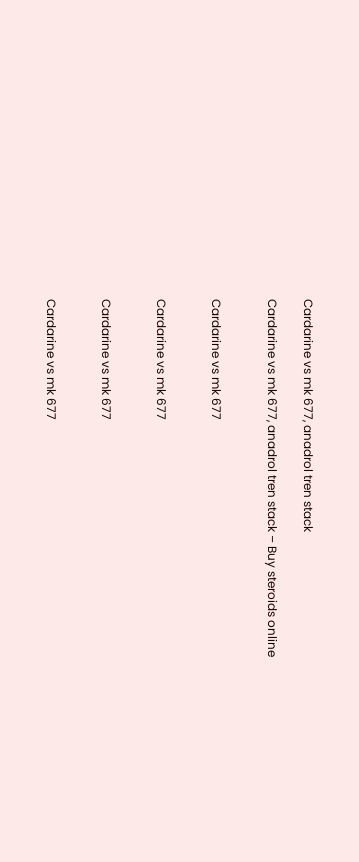Cardarine vs mk 677, anadrol tren stack

Cardarine vs mk 677, anadrol tren stack – Buy steroids online


Cardarine vs mk 677


Cardarine vs mk 677


Cardarine vs mk 677


Cardarine vs mk 677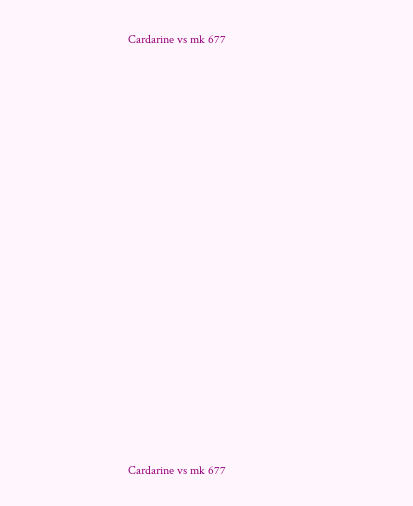Cardarine vs mk 677





























Cardarine vs mk 677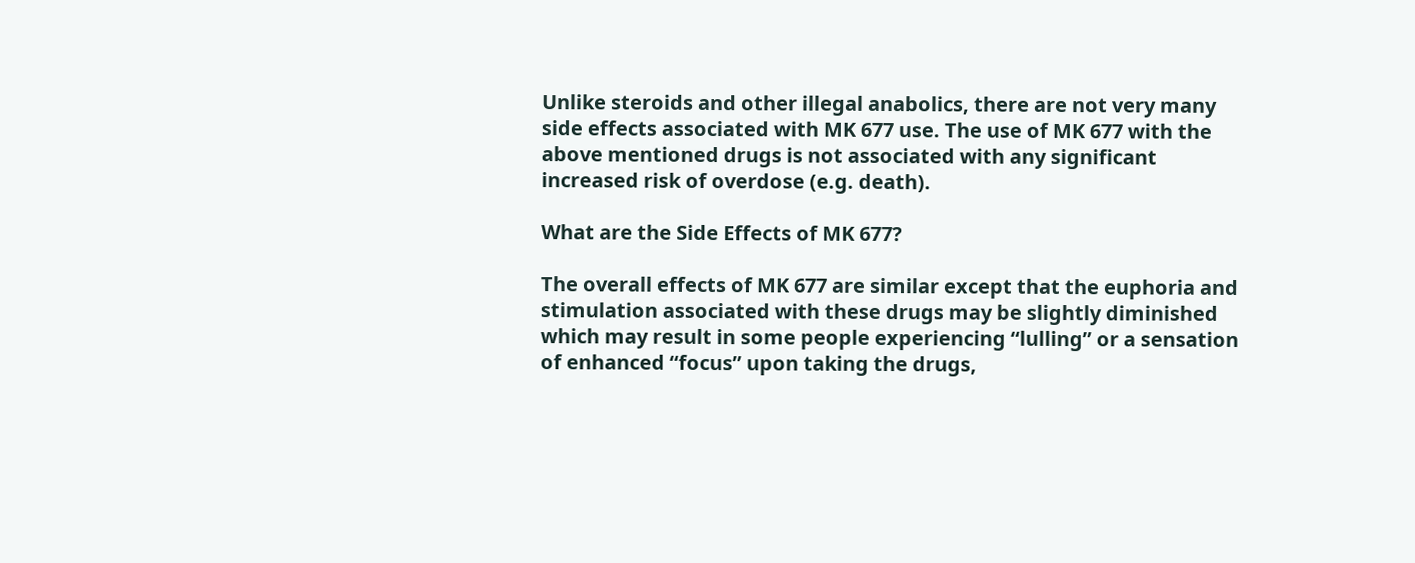Unlike steroids and other illegal anabolics, there are not very many side effects associated with MK 677 use. The use of MK 677 with the above mentioned drugs is not associated with any significant increased risk of overdose (e.g. death).

What are the Side Effects of MK 677?

The overall effects of MK 677 are similar except that the euphoria and stimulation associated with these drugs may be slightly diminished which may result in some people experiencing “lulling” or a sensation of enhanced “focus” upon taking the drugs,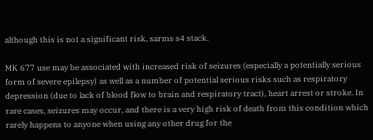although this is not a significant risk, sarms s4 stack.

MK 677 use may be associated with increased risk of seizures (especially a potentially serious form of severe epilepsy) as well as a number of potential serious risks such as respiratory depression (due to lack of blood flow to brain and respiratory tract), heart arrest or stroke. In rare cases, seizures may occur, and there is a very high risk of death from this condition which rarely happens to anyone when using any other drug for the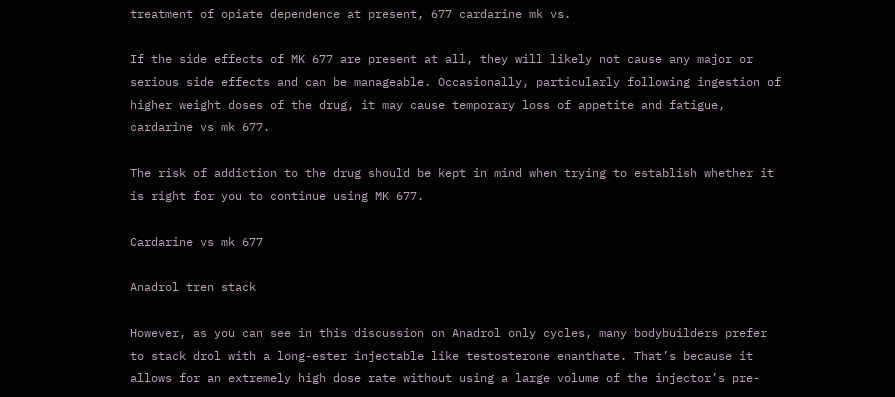treatment of opiate dependence at present, 677 cardarine mk vs.

If the side effects of MK 677 are present at all, they will likely not cause any major or serious side effects and can be manageable. Occasionally, particularly following ingestion of higher weight doses of the drug, it may cause temporary loss of appetite and fatigue, cardarine vs mk 677.

The risk of addiction to the drug should be kept in mind when trying to establish whether it is right for you to continue using MK 677.

Cardarine vs mk 677

Anadrol tren stack

However, as you can see in this discussion on Anadrol only cycles, many bodybuilders prefer to stack drol with a long-ester injectable like testosterone enanthate. That’s because it allows for an extremely high dose rate without using a large volume of the injector’s pre-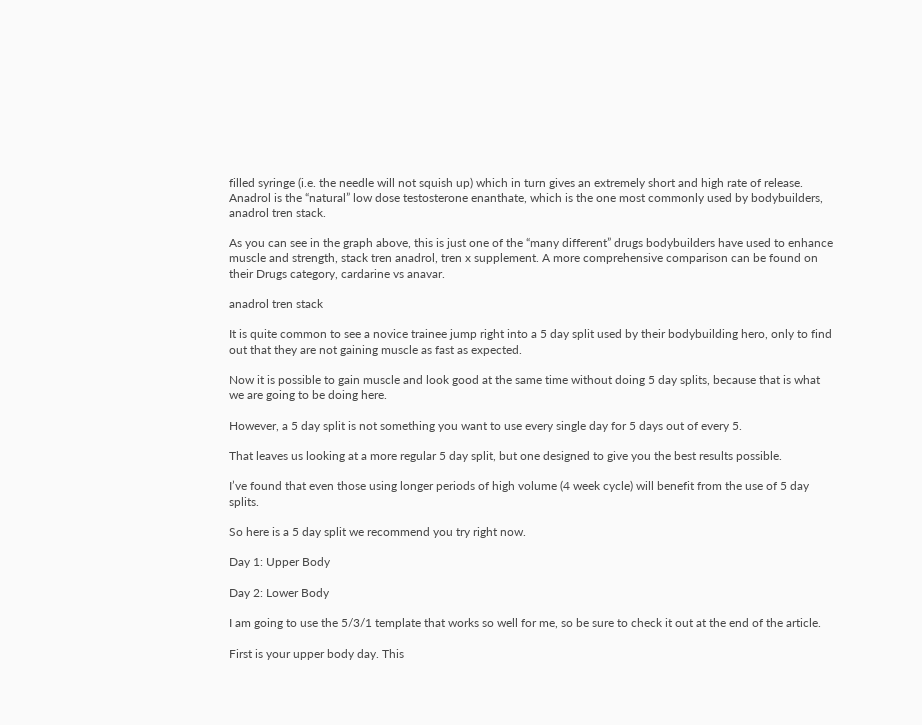filled syringe (i.e. the needle will not squish up) which in turn gives an extremely short and high rate of release. Anadrol is the “natural” low dose testosterone enanthate, which is the one most commonly used by bodybuilders, anadrol tren stack.

As you can see in the graph above, this is just one of the “many different” drugs bodybuilders have used to enhance muscle and strength, stack tren anadrol, tren x supplement. A more comprehensive comparison can be found on their Drugs category, cardarine vs anavar.

anadrol tren stack

It is quite common to see a novice trainee jump right into a 5 day split used by their bodybuilding hero, only to find out that they are not gaining muscle as fast as expected.

Now it is possible to gain muscle and look good at the same time without doing 5 day splits, because that is what we are going to be doing here.

However, a 5 day split is not something you want to use every single day for 5 days out of every 5.

That leaves us looking at a more regular 5 day split, but one designed to give you the best results possible.

I’ve found that even those using longer periods of high volume (4 week cycle) will benefit from the use of 5 day splits.

So here is a 5 day split we recommend you try right now.

Day 1: Upper Body

Day 2: Lower Body

I am going to use the 5/3/1 template that works so well for me, so be sure to check it out at the end of the article.

First is your upper body day. This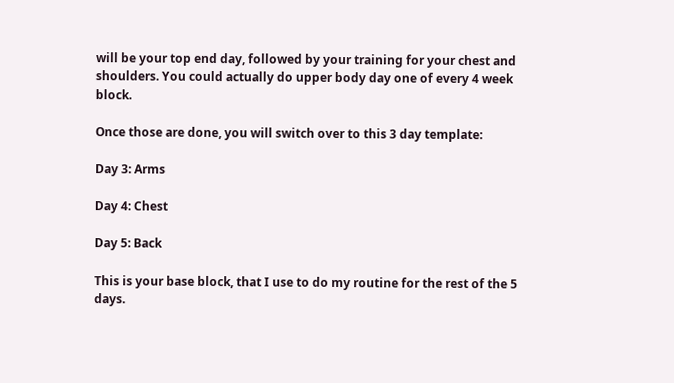will be your top end day, followed by your training for your chest and shoulders. You could actually do upper body day one of every 4 week block.

Once those are done, you will switch over to this 3 day template:

Day 3: Arms

Day 4: Chest

Day 5: Back

This is your base block, that I use to do my routine for the rest of the 5 days.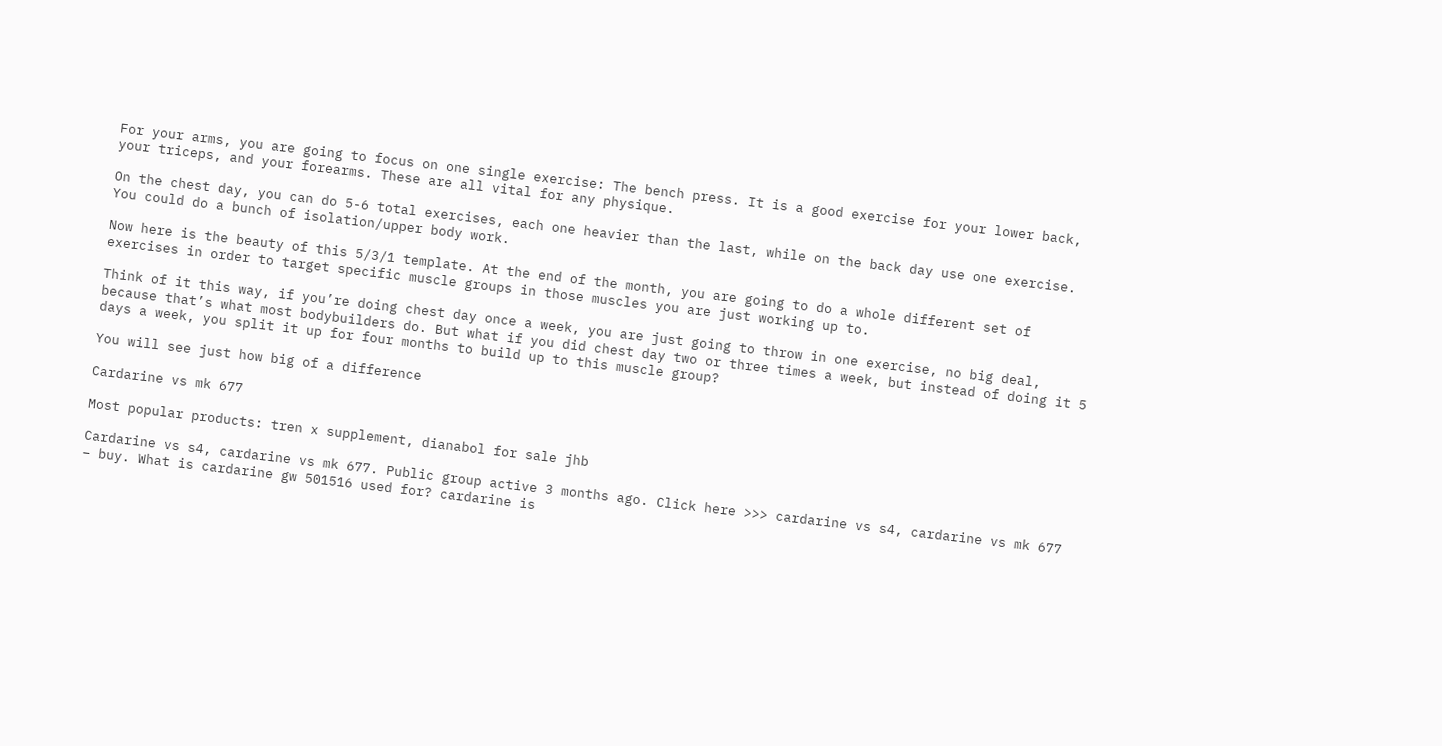For your arms, you are going to focus on one single exercise: The bench press. It is a good exercise for your lower back, your triceps, and your forearms. These are all vital for any physique.

On the chest day, you can do 5-6 total exercises, each one heavier than the last, while on the back day use one exercise. You could do a bunch of isolation/upper body work.

Now here is the beauty of this 5/3/1 template. At the end of the month, you are going to do a whole different set of exercises in order to target specific muscle groups in those muscles you are just working up to.

Think of it this way, if you’re doing chest day once a week, you are just going to throw in one exercise, no big deal, because that’s what most bodybuilders do. But what if you did chest day two or three times a week, but instead of doing it 5 days a week, you split it up for four months to build up to this muscle group?

You will see just how big of a difference

Cardarine vs mk 677

Most popular products: tren x supplement, dianabol for sale jhb

Cardarine vs s4, cardarine vs mk 677. Public group active 3 months ago. Click here >>> cardarine vs s4, cardarine vs mk 677 – buy. What is cardarine gw 501516 used for? cardarine is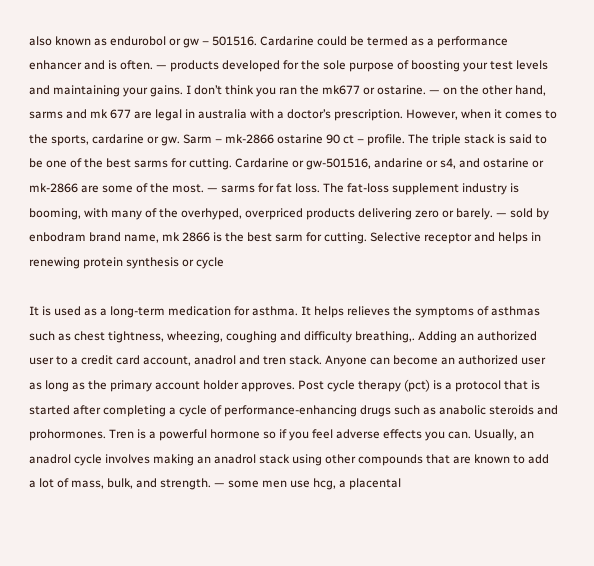also known as endurobol or gw – 501516. Cardarine could be termed as a performance enhancer and is often. — products developed for the sole purpose of boosting your test levels and maintaining your gains. I don’t think you ran the mk677 or ostarine. — on the other hand, sarms and mk 677 are legal in australia with a doctor’s prescription. However, when it comes to the sports, cardarine or gw. Sarm – mk-2866 ostarine 90 ct – profile. The triple stack is said to be one of the best sarms for cutting. Cardarine or gw-501516, andarine or s4, and ostarine or mk-2866 are some of the most. — sarms for fat loss. The fat-loss supplement industry is booming, with many of the overhyped, overpriced products delivering zero or barely. — sold by enbodram brand name, mk 2866 is the best sarm for cutting. Selective receptor and helps in renewing protein synthesis or cycle

It is used as a long-term medication for asthma. It helps relieves the symptoms of asthmas such as chest tightness, wheezing, coughing and difficulty breathing,. Adding an authorized user to a credit card account, anadrol and tren stack. Anyone can become an authorized user as long as the primary account holder approves. Post cycle therapy (pct) is a protocol that is started after completing a cycle of performance-enhancing drugs such as anabolic steroids and prohormones. Tren is a powerful hormone so if you feel adverse effects you can. Usually, an anadrol cycle involves making an anadrol stack using other compounds that are known to add a lot of mass, bulk, and strength. — some men use hcg, a placental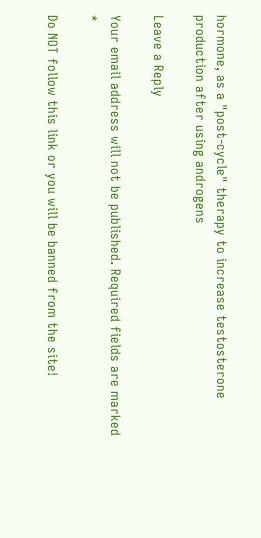hormone, as a "post-cycle" therapy to increase testosterone production after using androgens

Leave a Reply

Your email address will not be published. Required fields are marked *

Do NOT follow this link or you will be banned from the site!